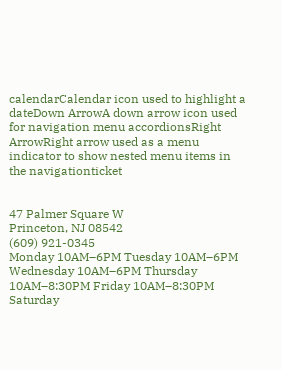calendarCalendar icon used to highlight a dateDown ArrowA down arrow icon used for navigation menu accordionsRight ArrowRight arrow used as a menu indicator to show nested menu items in the navigationticket


47 Palmer Square W
Princeton, NJ 08542
(609) 921-0345
Monday 10AM–6PM Tuesday 10AM–6PM Wednesday 10AM–6PM Thursday 10AM–8:30PM Friday 10AM–8:30PM Saturday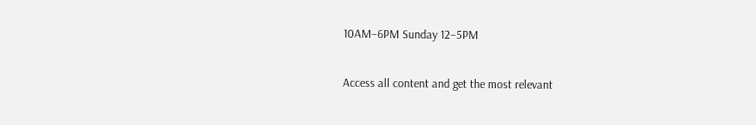10AM–6PM Sunday 12–5PM

Access all content and get the most relevant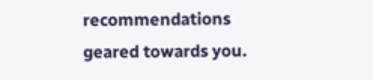recommendations geared towards you.